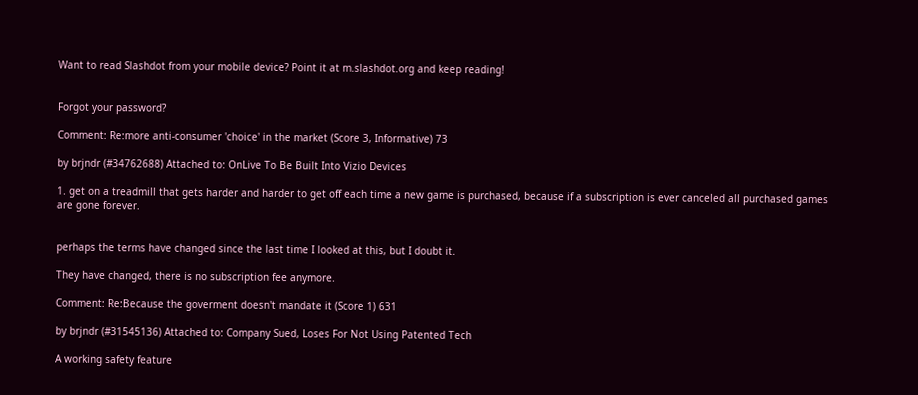Want to read Slashdot from your mobile device? Point it at m.slashdot.org and keep reading!


Forgot your password?

Comment: Re:more anti-consumer 'choice' in the market (Score 3, Informative) 73

by brjndr (#34762688) Attached to: OnLive To Be Built Into Vizio Devices

1. get on a treadmill that gets harder and harder to get off each time a new game is purchased, because if a subscription is ever canceled all purchased games are gone forever.


perhaps the terms have changed since the last time I looked at this, but I doubt it.

They have changed, there is no subscription fee anymore.

Comment: Re:Because the goverment doesn't mandate it (Score 1) 631

by brjndr (#31545136) Attached to: Company Sued, Loses For Not Using Patented Tech

A working safety feature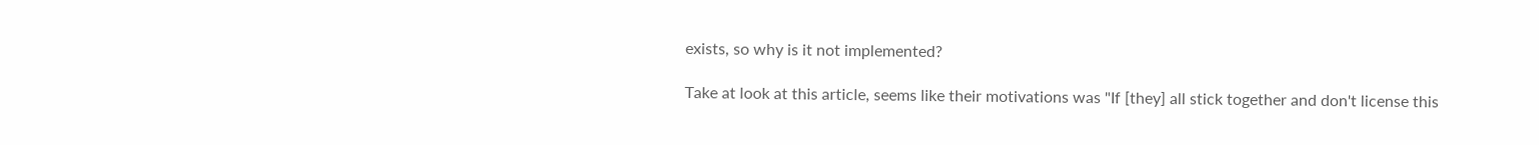exists, so why is it not implemented?

Take at look at this article, seems like their motivations was "If [they] all stick together and don't license this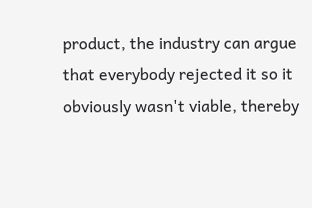product, the industry can argue that everybody rejected it so it obviously wasn't viable, thereby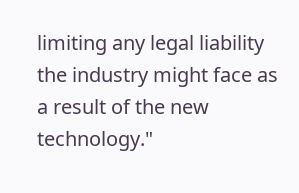limiting any legal liability the industry might face as a result of the new technology."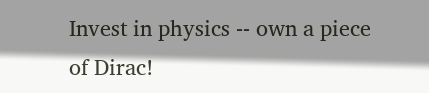Invest in physics -- own a piece of Dirac!